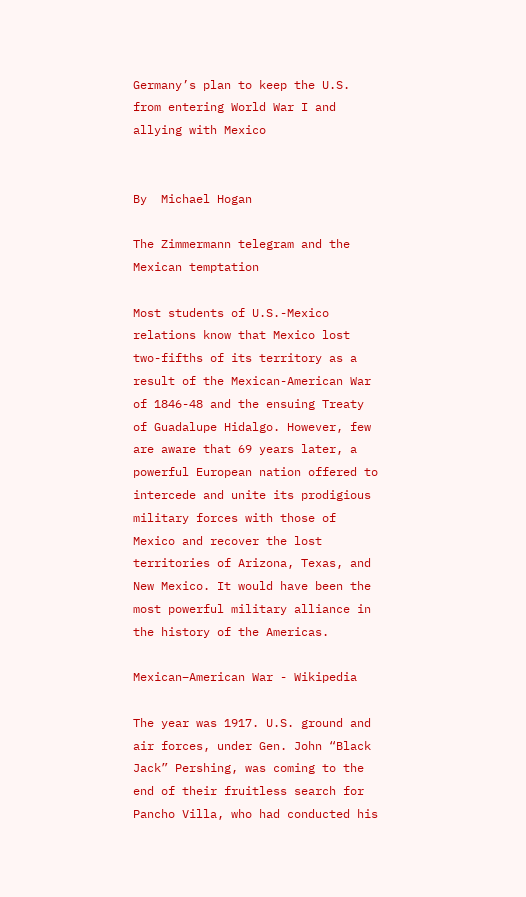Germany’s plan to keep the U.S. from entering World War I and allying with Mexico


By  Michael Hogan

The Zimmermann telegram and the Mexican temptation

Most students of U.S.-Mexico relations know that Mexico lost two-fifths of its territory as a result of the Mexican-American War of 1846-48 and the ensuing Treaty of Guadalupe Hidalgo. However, few are aware that 69 years later, a powerful European nation offered to intercede and unite its prodigious military forces with those of Mexico and recover the lost territories of Arizona, Texas, and New Mexico. It would have been the most powerful military alliance in the history of the Americas.

Mexican–American War - Wikipedia

The year was 1917. U.S. ground and air forces, under Gen. John “Black Jack” Pershing, was coming to the end of their fruitless search for Pancho Villa, who had conducted his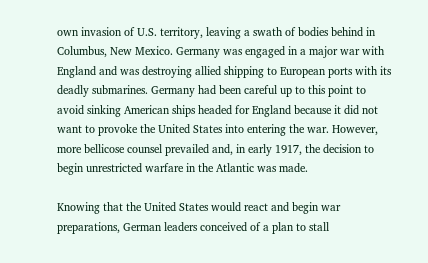own invasion of U.S. territory, leaving a swath of bodies behind in Columbus, New Mexico. Germany was engaged in a major war with England and was destroying allied shipping to European ports with its deadly submarines. Germany had been careful up to this point to avoid sinking American ships headed for England because it did not want to provoke the United States into entering the war. However, more bellicose counsel prevailed and, in early 1917, the decision to begin unrestricted warfare in the Atlantic was made.

Knowing that the United States would react and begin war preparations, German leaders conceived of a plan to stall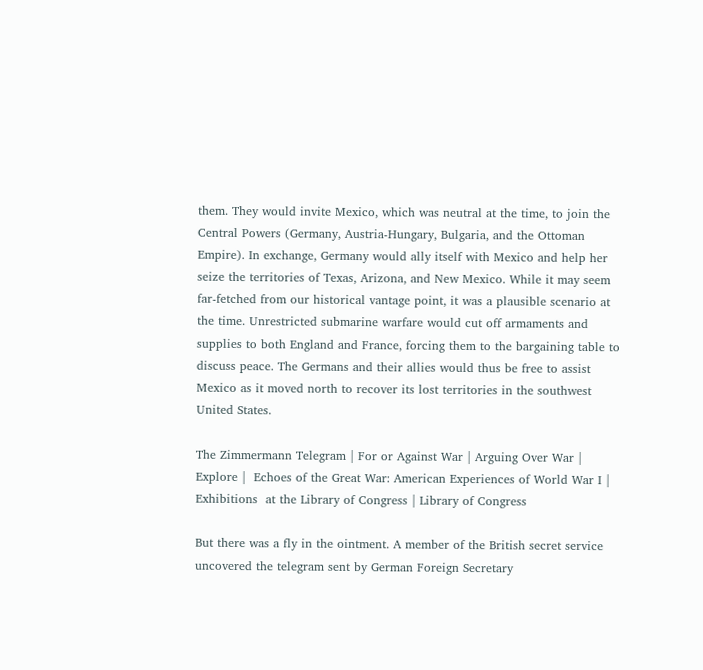them. They would invite Mexico, which was neutral at the time, to join the Central Powers (Germany, Austria-Hungary, Bulgaria, and the Ottoman Empire). In exchange, Germany would ally itself with Mexico and help her seize the territories of Texas, Arizona, and New Mexico. While it may seem far-fetched from our historical vantage point, it was a plausible scenario at the time. Unrestricted submarine warfare would cut off armaments and supplies to both England and France, forcing them to the bargaining table to discuss peace. The Germans and their allies would thus be free to assist Mexico as it moved north to recover its lost territories in the southwest United States.

The Zimmermann Telegram | For or Against War | Arguing Over War | Explore |  Echoes of the Great War: American Experiences of World War I | Exhibitions  at the Library of Congress | Library of Congress

But there was a fly in the ointment. A member of the British secret service uncovered the telegram sent by German Foreign Secretary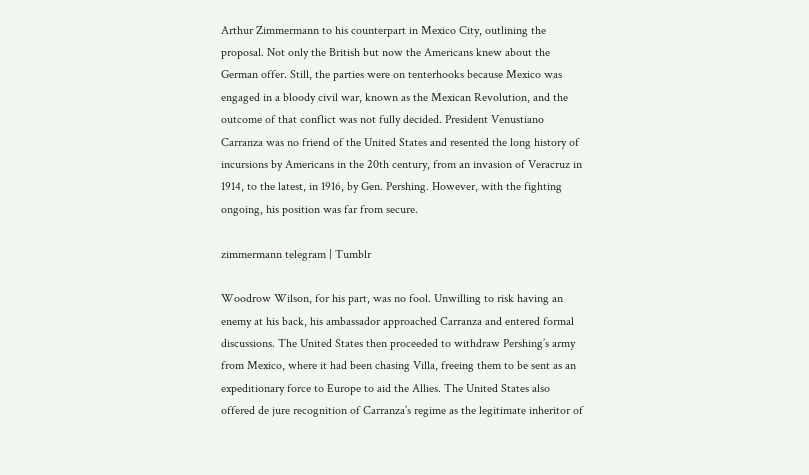Arthur Zimmermann to his counterpart in Mexico City, outlining the proposal. Not only the British but now the Americans knew about the German offer. Still, the parties were on tenterhooks because Mexico was engaged in a bloody civil war, known as the Mexican Revolution, and the outcome of that conflict was not fully decided. President Venustiano Carranza was no friend of the United States and resented the long history of incursions by Americans in the 20th century, from an invasion of Veracruz in 1914, to the latest, in 1916, by Gen. Pershing. However, with the fighting ongoing, his position was far from secure.

zimmermann telegram | Tumblr

Woodrow Wilson, for his part, was no fool. Unwilling to risk having an enemy at his back, his ambassador approached Carranza and entered formal discussions. The United States then proceeded to withdraw Pershing’s army from Mexico, where it had been chasing Villa, freeing them to be sent as an expeditionary force to Europe to aid the Allies. The United States also offered de jure recognition of Carranza’s regime as the legitimate inheritor of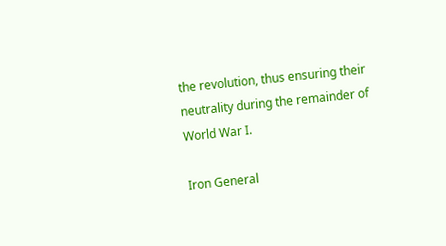the revolution, thus ensuring their neutrality during the remainder of World War I.

Iron General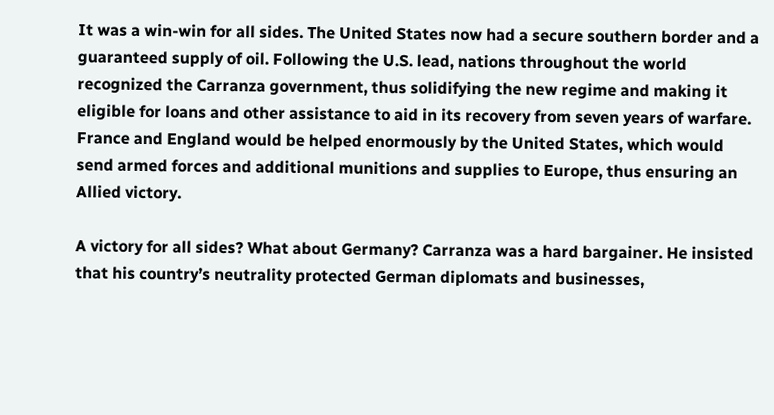It was a win-win for all sides. The United States now had a secure southern border and a guaranteed supply of oil. Following the U.S. lead, nations throughout the world recognized the Carranza government, thus solidifying the new regime and making it eligible for loans and other assistance to aid in its recovery from seven years of warfare. France and England would be helped enormously by the United States, which would send armed forces and additional munitions and supplies to Europe, thus ensuring an Allied victory.

A victory for all sides? What about Germany? Carranza was a hard bargainer. He insisted that his country’s neutrality protected German diplomats and businesses,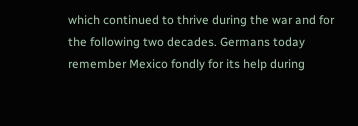which continued to thrive during the war and for the following two decades. Germans today remember Mexico fondly for its help during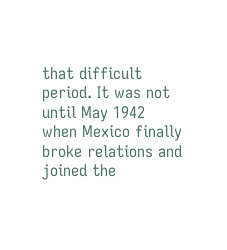that difficult period. It was not until May 1942 when Mexico finally broke relations and joined the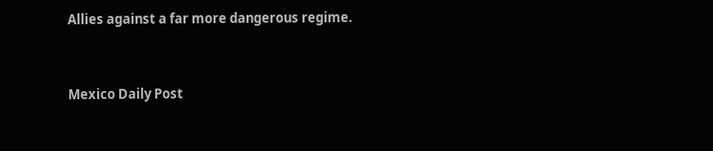Allies against a far more dangerous regime.


Mexico Daily Post